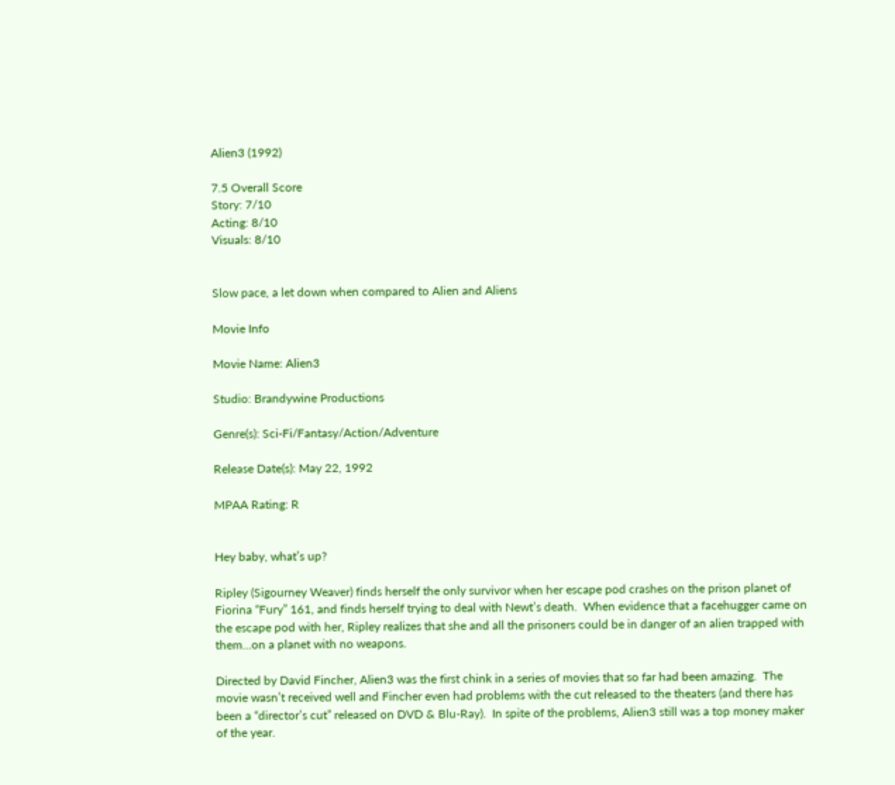Alien3 (1992)

7.5 Overall Score
Story: 7/10
Acting: 8/10
Visuals: 8/10


Slow pace, a let down when compared to Alien and Aliens

Movie Info

Movie Name: Alien3

Studio: Brandywine Productions

Genre(s): Sci-Fi/Fantasy/Action/Adventure

Release Date(s): May 22, 1992

MPAA Rating: R


Hey baby, what’s up?

Ripley (Sigourney Weaver) finds herself the only survivor when her escape pod crashes on the prison planet of Fiorina “Fury” 161, and finds herself trying to deal with Newt’s death.  When evidence that a facehugger came on the escape pod with her, Ripley realizes that she and all the prisoners could be in danger of an alien trapped with them…on a planet with no weapons.

Directed by David Fincher, Alien3 was the first chink in a series of movies that so far had been amazing.  The movie wasn’t received well and Fincher even had problems with the cut released to the theaters (and there has been a “director’s cut” released on DVD & Blu-Ray).  In spite of the problems, Alien3 still was a top money maker of the year.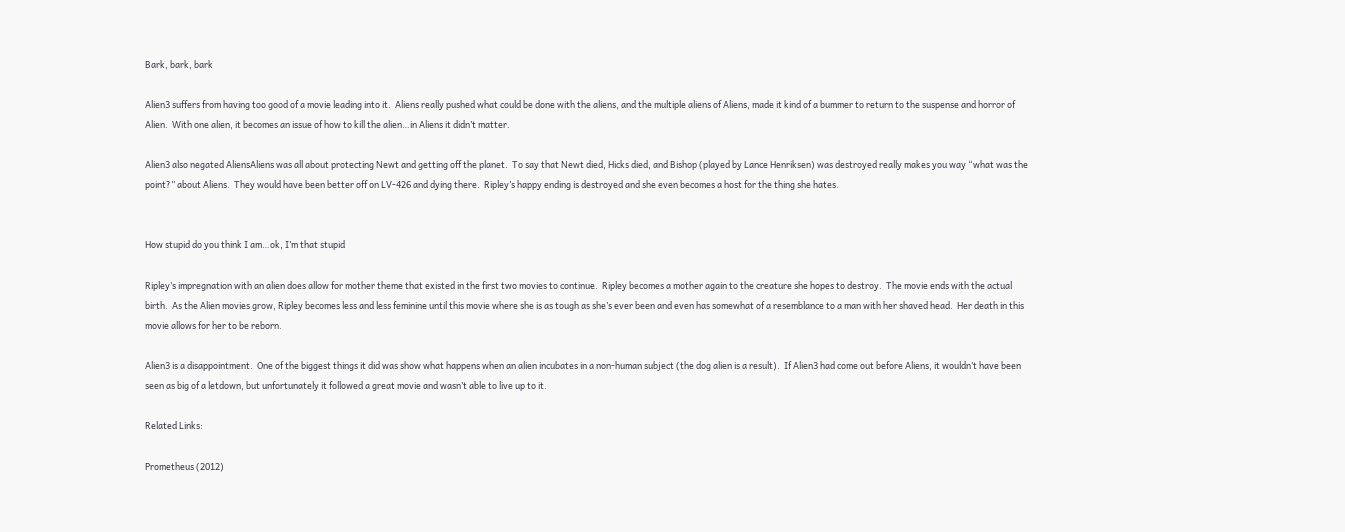Bark, bark, bark

Alien3 suffers from having too good of a movie leading into it.  Aliens really pushed what could be done with the aliens, and the multiple aliens of Aliens, made it kind of a bummer to return to the suspense and horror of Alien.  With one alien, it becomes an issue of how to kill the alien…in Aliens it didn’t matter.

Alien3 also negated AliensAliens was all about protecting Newt and getting off the planet.  To say that Newt died, Hicks died, and Bishop (played by Lance Henriksen) was destroyed really makes you way “what was the point?” about Aliens.  They would have been better off on LV-426 and dying there.  Ripley’s happy ending is destroyed and she even becomes a host for the thing she hates.


How stupid do you think I am…ok, I’m that stupid

Ripley’s impregnation with an alien does allow for mother theme that existed in the first two movies to continue.  Ripley becomes a mother again to the creature she hopes to destroy.  The movie ends with the actual birth.  As the Alien movies grow, Ripley becomes less and less feminine until this movie where she is as tough as she’s ever been and even has somewhat of a resemblance to a man with her shaved head.  Her death in this movie allows for her to be reborn.

Alien3 is a disappointment.  One of the biggest things it did was show what happens when an alien incubates in a non-human subject (the dog alien is a result).  If Alien3 had come out before Aliens, it wouldn’t have been seen as big of a letdown, but unfortunately it followed a great movie and wasn’t able to live up to it.

Related Links:

Prometheus (2012)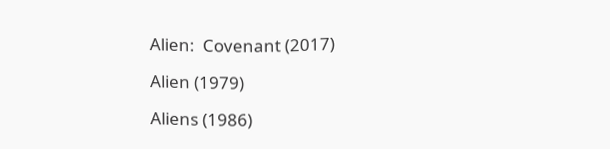Alien:  Covenant (2017)

Alien (1979)

Aliens (1986)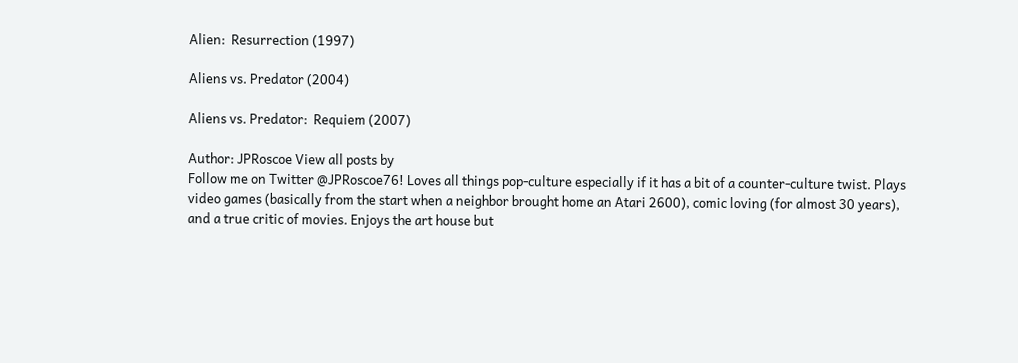Alien:  Resurrection (1997)

Aliens vs. Predator (2004)

Aliens vs. Predator:  Requiem (2007)

Author: JPRoscoe View all posts by
Follow me on Twitter @JPRoscoe76! Loves all things pop-culture especially if it has a bit of a counter-culture twist. Plays video games (basically from the start when a neighbor brought home an Atari 2600), comic loving (for almost 30 years), and a true critic of movies. Enjoys the art house but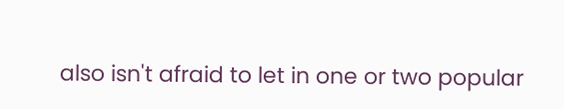also isn't afraid to let in one or two popular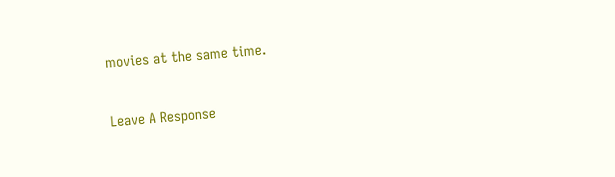movies at the same time.

Leave A Response